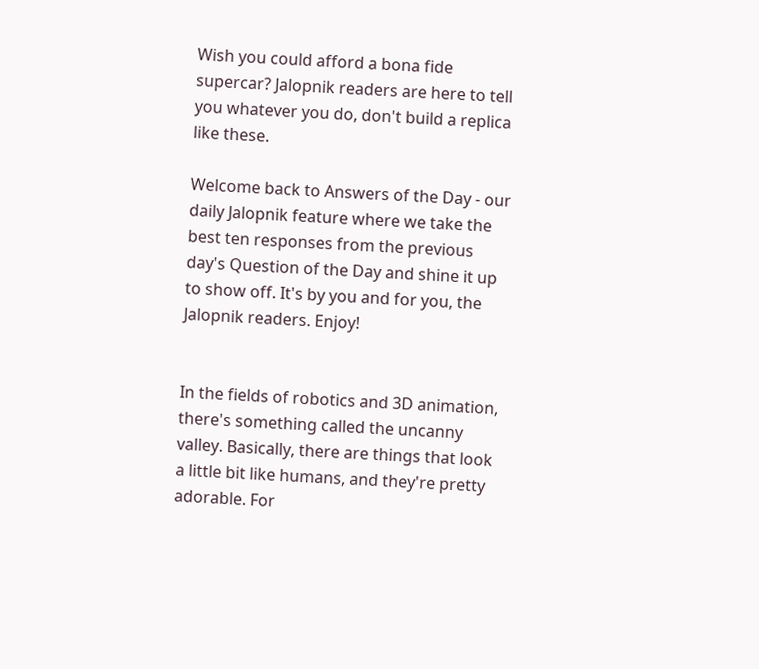Wish you could afford a bona fide supercar? Jalopnik readers are here to tell you whatever you do, don't build a replica like these.

Welcome back to Answers of the Day - our daily Jalopnik feature where we take the best ten responses from the previous day's Question of the Day and shine it up to show off. It's by you and for you, the Jalopnik readers. Enjoy!


In the fields of robotics and 3D animation, there's something called the uncanny valley. Basically, there are things that look a little bit like humans, and they're pretty adorable. For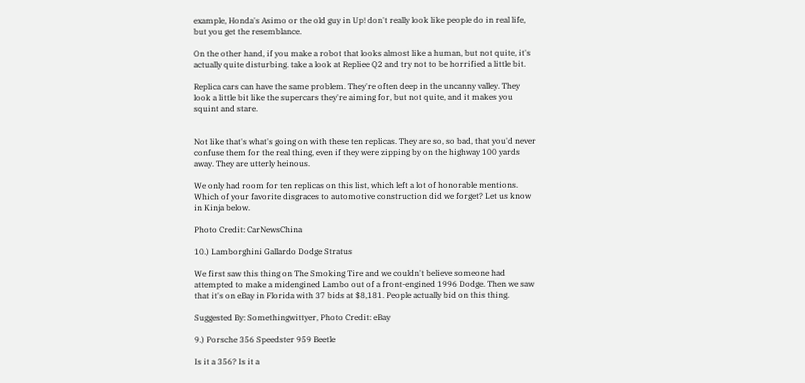example, Honda's Asimo or the old guy in Up! don't really look like people do in real life, but you get the resemblance.

On the other hand, if you make a robot that looks almost like a human, but not quite, it's actually quite disturbing. take a look at Repliee Q2 and try not to be horrified a little bit.

Replica cars can have the same problem. They're often deep in the uncanny valley. They look a little bit like the supercars they're aiming for, but not quite, and it makes you squint and stare.


Not like that's what's going on with these ten replicas. They are so, so bad, that you'd never confuse them for the real thing, even if they were zipping by on the highway 100 yards away. They are utterly heinous.

We only had room for ten replicas on this list, which left a lot of honorable mentions. Which of your favorite disgraces to automotive construction did we forget? Let us know in Kinja below.

Photo Credit: CarNewsChina

10.) Lamborghini Gallardo Dodge Stratus

We first saw this thing on The Smoking Tire and we couldn't believe someone had attempted to make a midengined Lambo out of a front-engined 1996 Dodge. Then we saw that it's on eBay in Florida with 37 bids at $8,181. People actually bid on this thing.

Suggested By: Somethingwittyer, Photo Credit: eBay

9.) Porsche 356 Speedster 959 Beetle

Is it a 356? Is it a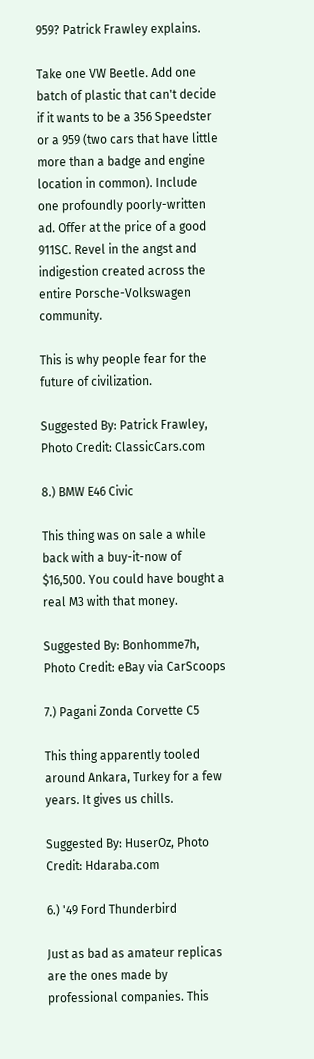959? Patrick Frawley explains.

Take one VW Beetle. Add one batch of plastic that can't decide if it wants to be a 356 Speedster or a 959 (two cars that have little more than a badge and engine location in common). Include one profoundly poorly-written ad. Offer at the price of a good 911SC. Revel in the angst and indigestion created across the entire Porsche-Volkswagen community.

This is why people fear for the future of civilization.

Suggested By: Patrick Frawley, Photo Credit: ClassicCars.com

8.) BMW E46 Civic

This thing was on sale a while back with a buy-it-now of $16,500. You could have bought a real M3 with that money.

Suggested By: Bonhomme7h, Photo Credit: eBay via CarScoops

7.) Pagani Zonda Corvette C5

This thing apparently tooled around Ankara, Turkey for a few years. It gives us chills.

Suggested By: HuserOz, Photo Credit: Hdaraba.com

6.) '49 Ford Thunderbird

Just as bad as amateur replicas are the ones made by professional companies. This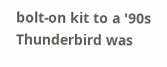bolt-on kit to a '90s Thunderbird was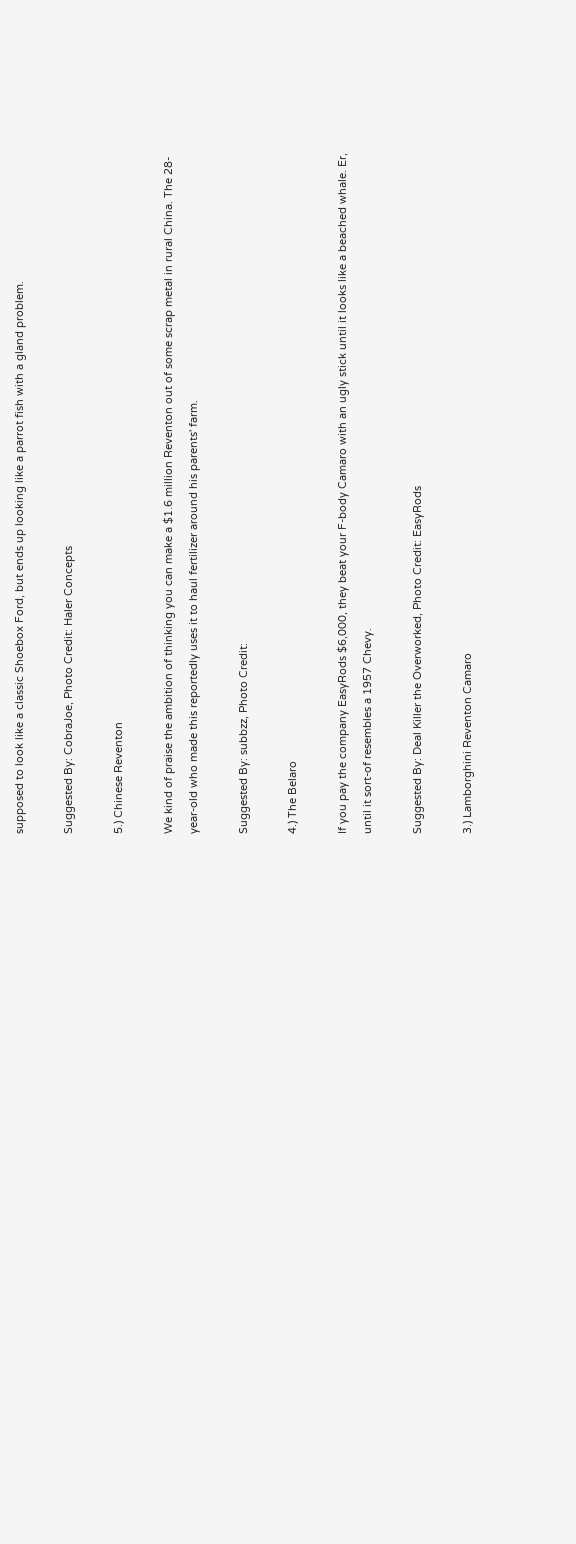supposed to look like a classic Shoebox Ford, but ends up looking like a parrot fish with a gland problem.

Suggested By: CobraJoe, Photo Credit: Haler Concepts

5.) Chinese Reventon

We kind of praise the ambition of thinking you can make a $1.6 million Reventon out of some scrap metal in rural China. The 28-year-old who made this reportedly uses it to haul fertilizer around his parents' farm.

Suggested By: subbzz, Photo Credit:

4.) The Belaro

If you pay the company EasyRods $6,000, they beat your F-body Camaro with an ugly stick until it looks like a beached whale. Er, until it sort-of resembles a 1957 Chevy.

Suggested By: Deal Killer the Overworked, Photo Credit: EasyRods

3.) Lamborghini Reventon Camaro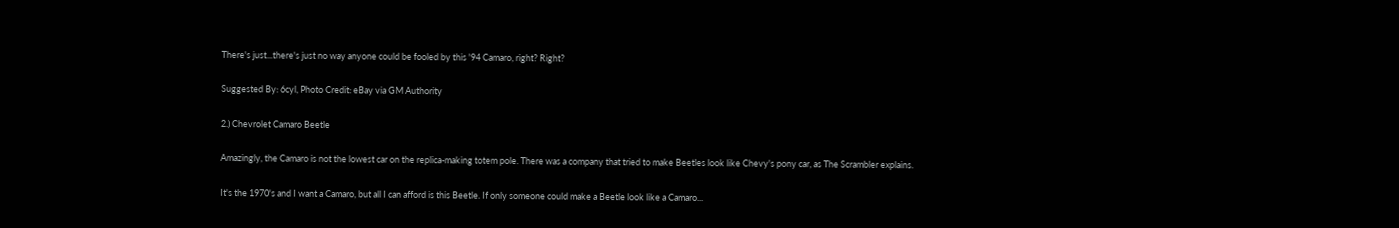There's just...there's just no way anyone could be fooled by this '94 Camaro, right? Right?

Suggested By: 6cyl, Photo Credit: eBay via GM Authority

2.) Chevrolet Camaro Beetle

Amazingly, the Camaro is not the lowest car on the replica-making totem pole. There was a company that tried to make Beetles look like Chevy's pony car, as The Scrambler explains.

It's the 1970's and I want a Camaro, but all I can afford is this Beetle. If only someone could make a Beetle look like a Camaro...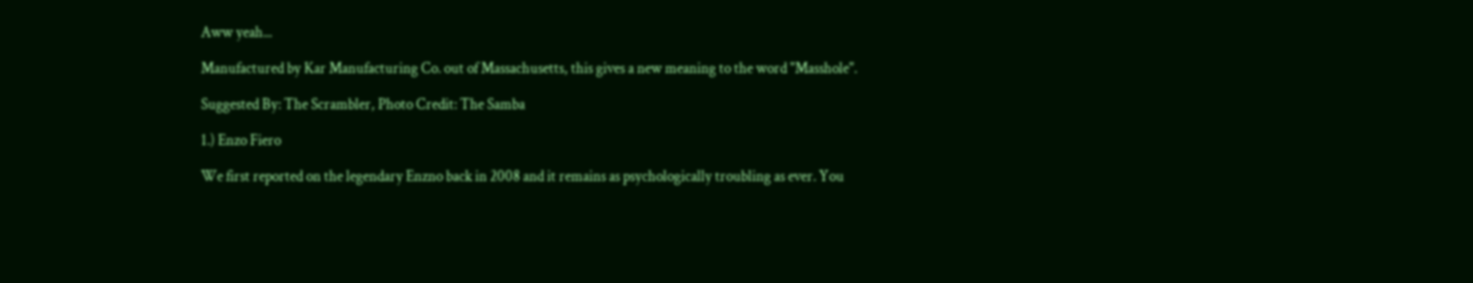Aww yeah...

Manufactured by Kar Manufacturing Co. out of Massachusetts, this gives a new meaning to the word "Masshole".

Suggested By: The Scrambler, Photo Credit: The Samba

1.) Enzo Fiero

We first reported on the legendary Enzno back in 2008 and it remains as psychologically troubling as ever. You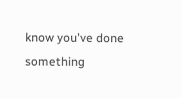know you've done something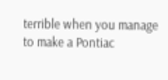terrible when you manage to make a Pontiac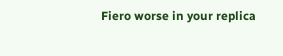Fiero worse in your replica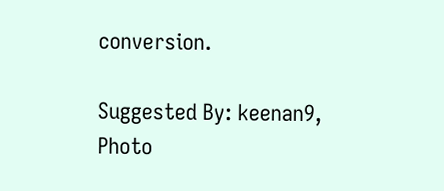conversion.

Suggested By: keenan9, Photo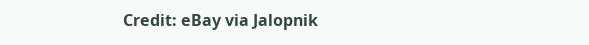Credit: eBay via Jalopnik